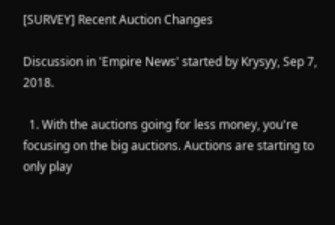[SURVEY] Recent Auction Changes

Discussion in 'Empire News' started by Krysyy, Sep 7, 2018.

  1. With the auctions going for less money, you're focusing on the big auctions. Auctions are starting to only play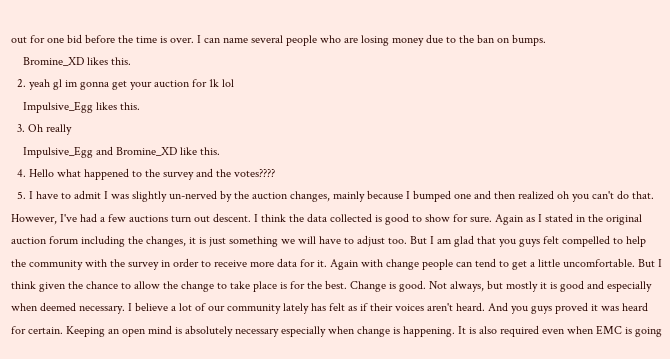out for one bid before the time is over. I can name several people who are losing money due to the ban on bumps.
    Bromine_XD likes this.
  2. yeah gl im gonna get your auction for 1k lol
    Impulsive_Egg likes this.
  3. Oh really
    Impulsive_Egg and Bromine_XD like this.
  4. Hello what happened to the survey and the votes????
  5. I have to admit I was slightly un-nerved by the auction changes, mainly because I bumped one and then realized oh you can't do that. However, I've had a few auctions turn out descent. I think the data collected is good to show for sure. Again as I stated in the original auction forum including the changes, it is just something we will have to adjust too. But I am glad that you guys felt compelled to help the community with the survey in order to receive more data for it. Again with change people can tend to get a little uncomfortable. But I think given the chance to allow the change to take place is for the best. Change is good. Not always, but mostly it is good and especially when deemed necessary. I believe a lot of our community lately has felt as if their voices aren't heard. And you guys proved it was heard for certain. Keeping an open mind is absolutely necessary especially when change is happening. It is also required even when EMC is going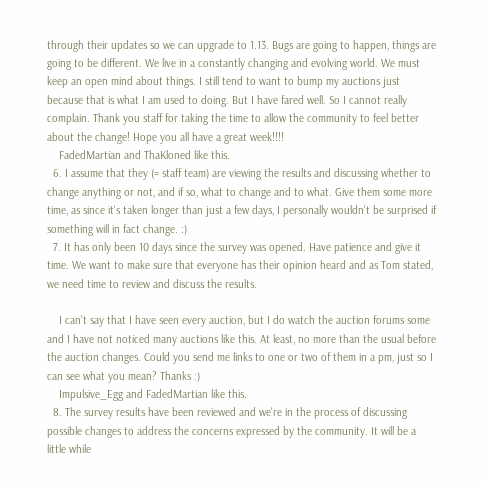through their updates so we can upgrade to 1.13. Bugs are going to happen, things are going to be different. We live in a constantly changing and evolving world. We must keep an open mind about things. I still tend to want to bump my auctions just because that is what I am used to doing. But I have fared well. So I cannot really complain. Thank you staff for taking the time to allow the community to feel better about the change! Hope you all have a great week!!!!
    FadedMartian and ThaKloned like this.
  6. I assume that they (= staff team) are viewing the results and discussing whether to change anything or not, and if so, what to change and to what. Give them some more time, as since it's taken longer than just a few days, I personally wouldn't be surprised if something will in fact change. :)
  7. It has only been 10 days since the survey was opened. Have patience and give it time. We want to make sure that everyone has their opinion heard and as Tom stated, we need time to review and discuss the results.

    I can't say that I have seen every auction, but I do watch the auction forums some and I have not noticed many auctions like this. At least, no more than the usual before the auction changes. Could you send me links to one or two of them in a pm, just so I can see what you mean? Thanks :)
    Impulsive_Egg and FadedMartian like this.
  8. The survey results have been reviewed and we're in the process of discussing possible changes to address the concerns expressed by the community. It will be a little while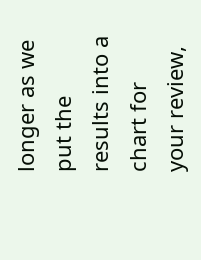longer as we put the results into a chart for your review,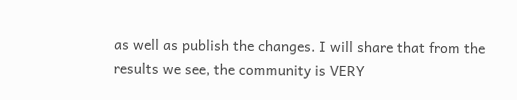as well as publish the changes. I will share that from the results we see, the community is VERY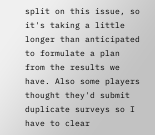split on this issue, so it's taking a little longer than anticipated to formulate a plan from the results we have. Also some players thought they'd submit duplicate surveys so I have to clear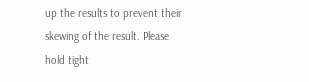up the results to prevent their skewing of the result. Please hold tight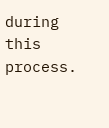during this process.